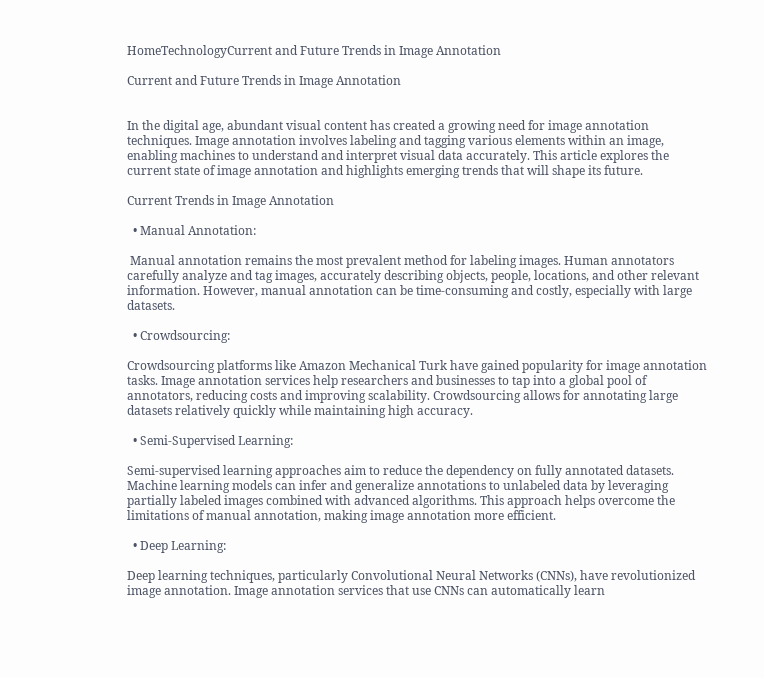HomeTechnologyCurrent and Future Trends in Image Annotation

Current and Future Trends in Image Annotation


In the digital age, abundant visual content has created a growing need for image annotation techniques. Image annotation involves labeling and tagging various elements within an image, enabling machines to understand and interpret visual data accurately. This article explores the current state of image annotation and highlights emerging trends that will shape its future.

Current Trends in Image Annotation

  • Manual Annotation:

 Manual annotation remains the most prevalent method for labeling images. Human annotators carefully analyze and tag images, accurately describing objects, people, locations, and other relevant information. However, manual annotation can be time-consuming and costly, especially with large datasets.

  • Crowdsourcing:

Crowdsourcing platforms like Amazon Mechanical Turk have gained popularity for image annotation tasks. Image annotation services help researchers and businesses to tap into a global pool of annotators, reducing costs and improving scalability. Crowdsourcing allows for annotating large datasets relatively quickly while maintaining high accuracy.

  • Semi-Supervised Learning:

Semi-supervised learning approaches aim to reduce the dependency on fully annotated datasets. Machine learning models can infer and generalize annotations to unlabeled data by leveraging partially labeled images combined with advanced algorithms. This approach helps overcome the limitations of manual annotation, making image annotation more efficient.

  • Deep Learning:

Deep learning techniques, particularly Convolutional Neural Networks (CNNs), have revolutionized image annotation. Image annotation services that use CNNs can automatically learn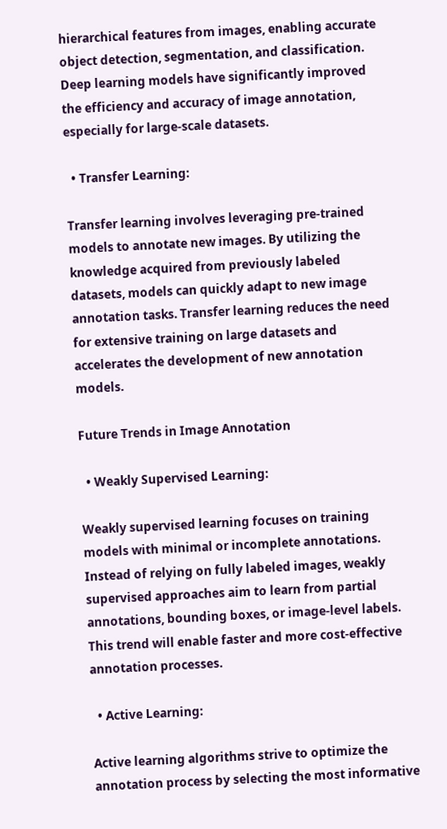hierarchical features from images, enabling accurate object detection, segmentation, and classification. Deep learning models have significantly improved the efficiency and accuracy of image annotation, especially for large-scale datasets.

  • Transfer Learning:

Transfer learning involves leveraging pre-trained models to annotate new images. By utilizing the knowledge acquired from previously labeled datasets, models can quickly adapt to new image annotation tasks. Transfer learning reduces the need for extensive training on large datasets and accelerates the development of new annotation models.

Future Trends in Image Annotation

  • Weakly Supervised Learning:

Weakly supervised learning focuses on training models with minimal or incomplete annotations. Instead of relying on fully labeled images, weakly supervised approaches aim to learn from partial annotations, bounding boxes, or image-level labels. This trend will enable faster and more cost-effective annotation processes.

  • Active Learning:

Active learning algorithms strive to optimize the annotation process by selecting the most informative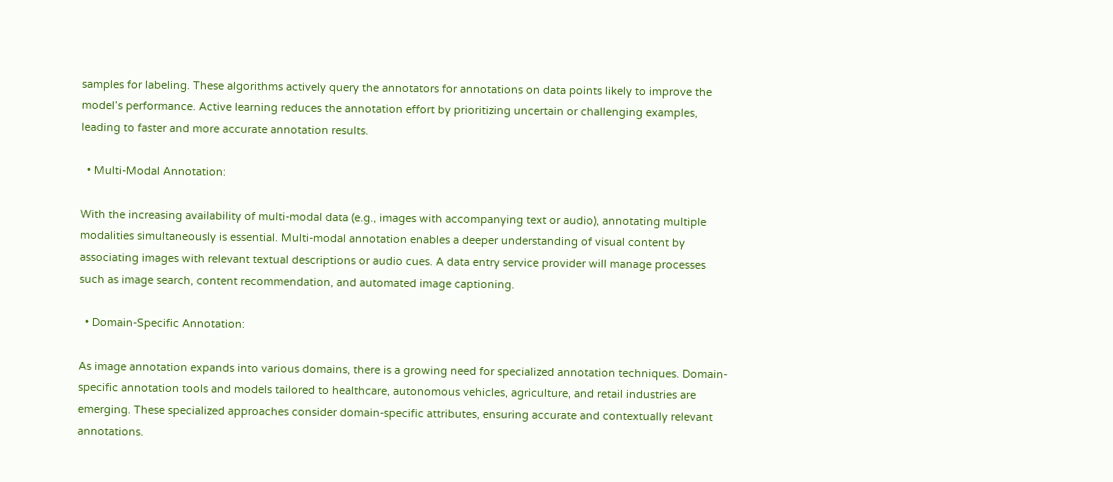samples for labeling. These algorithms actively query the annotators for annotations on data points likely to improve the model’s performance. Active learning reduces the annotation effort by prioritizing uncertain or challenging examples, leading to faster and more accurate annotation results.

  • Multi-Modal Annotation:

With the increasing availability of multi-modal data (e.g., images with accompanying text or audio), annotating multiple modalities simultaneously is essential. Multi-modal annotation enables a deeper understanding of visual content by associating images with relevant textual descriptions or audio cues. A data entry service provider will manage processes such as image search, content recommendation, and automated image captioning.

  • Domain-Specific Annotation:

As image annotation expands into various domains, there is a growing need for specialized annotation techniques. Domain-specific annotation tools and models tailored to healthcare, autonomous vehicles, agriculture, and retail industries are emerging. These specialized approaches consider domain-specific attributes, ensuring accurate and contextually relevant annotations.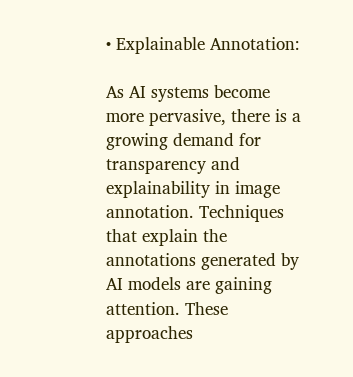• Explainable Annotation:

As AI systems become more pervasive, there is a growing demand for transparency and explainability in image annotation. Techniques that explain the annotations generated by AI models are gaining attention. These approaches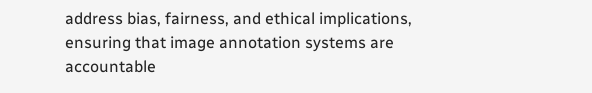address bias, fairness, and ethical implications, ensuring that image annotation systems are accountable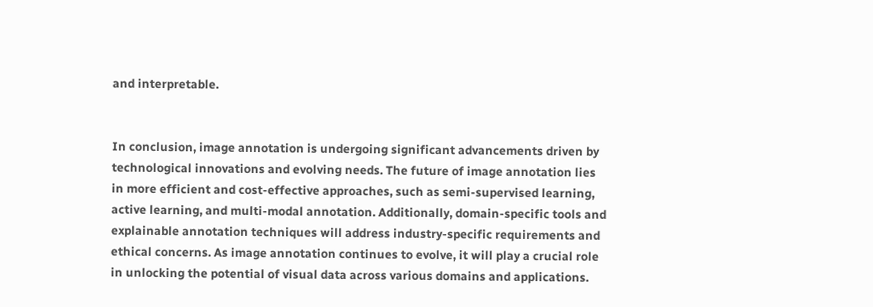and interpretable.


In conclusion, image annotation is undergoing significant advancements driven by technological innovations and evolving needs. The future of image annotation lies in more efficient and cost-effective approaches, such as semi-supervised learning, active learning, and multi-modal annotation. Additionally, domain-specific tools and explainable annotation techniques will address industry-specific requirements and ethical concerns. As image annotation continues to evolve, it will play a crucial role in unlocking the potential of visual data across various domains and applications.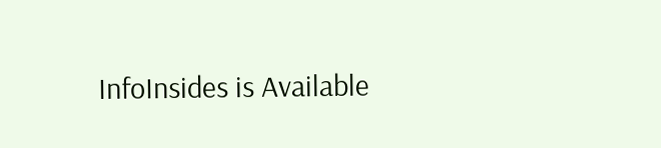InfoInsides is Available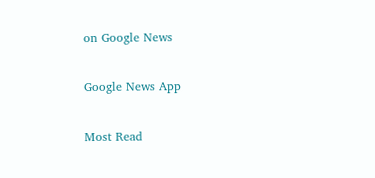on Google News

Google News App

Most Read